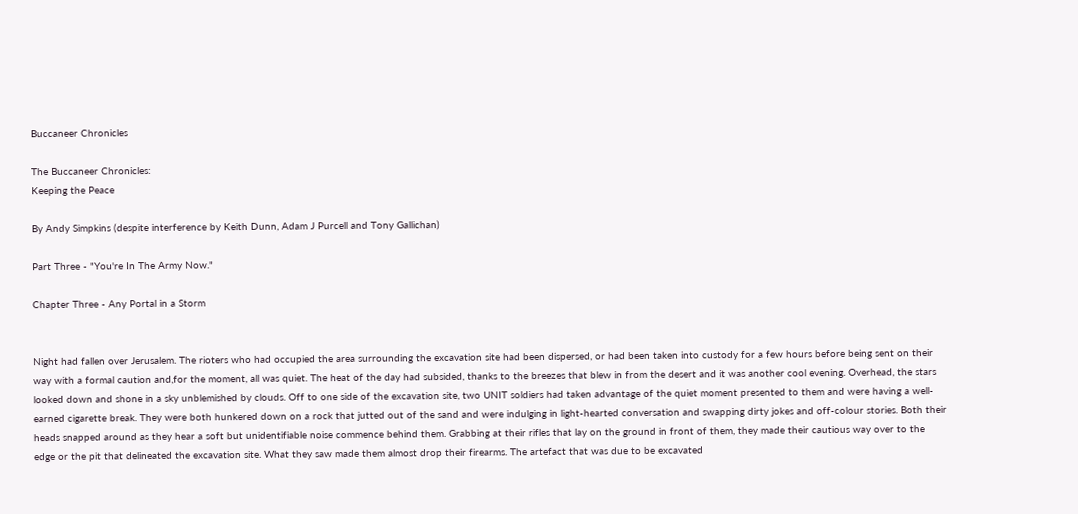Buccaneer Chronicles

The Buccaneer Chronicles:
Keeping the Peace

By Andy Simpkins (despite interference by Keith Dunn, Adam J Purcell and Tony Gallichan)

Part Three - "You're In The Army Now."

Chapter Three - Any Portal in a Storm


Night had fallen over Jerusalem. The rioters who had occupied the area surrounding the excavation site had been dispersed, or had been taken into custody for a few hours before being sent on their way with a formal caution and,for the moment, all was quiet. The heat of the day had subsided, thanks to the breezes that blew in from the desert and it was another cool evening. Overhead, the stars looked down and shone in a sky unblemished by clouds. Off to one side of the excavation site, two UNIT soldiers had taken advantage of the quiet moment presented to them and were having a well-earned cigarette break. They were both hunkered down on a rock that jutted out of the sand and were indulging in light-hearted conversation and swapping dirty jokes and off-colour stories. Both their heads snapped around as they hear a soft but unidentifiable noise commence behind them. Grabbing at their rifles that lay on the ground in front of them, they made their cautious way over to the edge or the pit that delineated the excavation site. What they saw made them almost drop their firearms. The artefact that was due to be excavated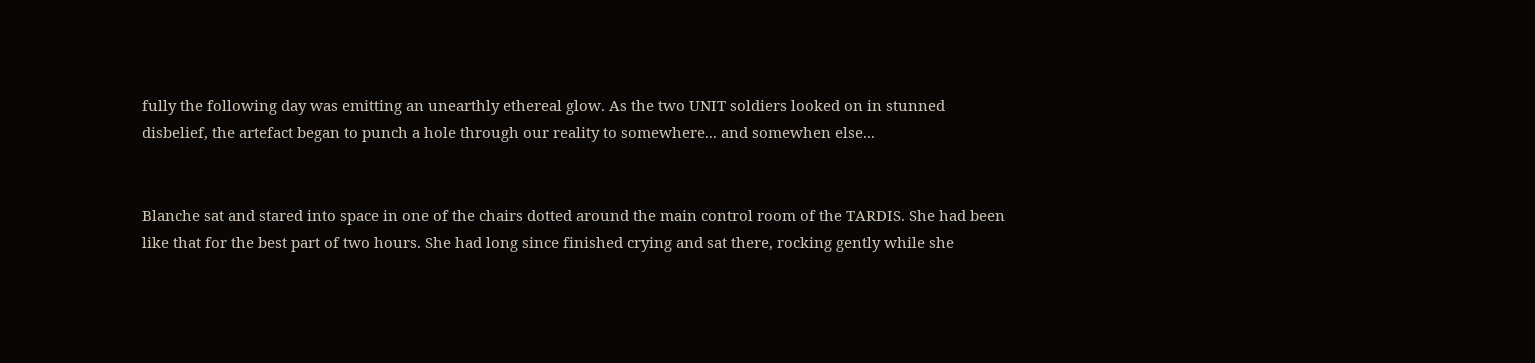fully the following day was emitting an unearthly ethereal glow. As the two UNIT soldiers looked on in stunned disbelief, the artefact began to punch a hole through our reality to somewhere... and somewhen else...


Blanche sat and stared into space in one of the chairs dotted around the main control room of the TARDIS. She had been like that for the best part of two hours. She had long since finished crying and sat there, rocking gently while she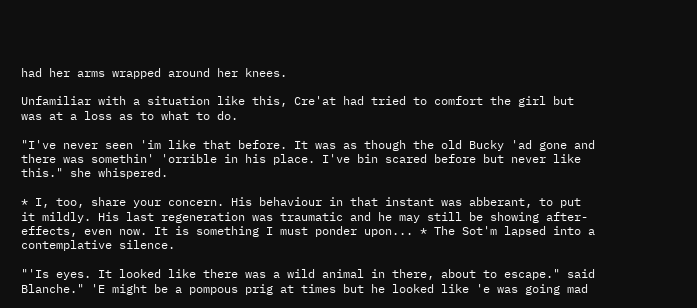had her arms wrapped around her knees.

Unfamiliar with a situation like this, Cre'at had tried to comfort the girl but was at a loss as to what to do.

"I've never seen 'im like that before. It was as though the old Bucky 'ad gone and there was somethin' 'orrible in his place. I've bin scared before but never like this." she whispered.

* I, too, share your concern. His behaviour in that instant was abberant, to put it mildly. His last regeneration was traumatic and he may still be showing after-effects, even now. It is something I must ponder upon... * The Sot'm lapsed into a contemplative silence.

"'Is eyes. It looked like there was a wild animal in there, about to escape." said Blanche." 'E might be a pompous prig at times but he looked like 'e was going mad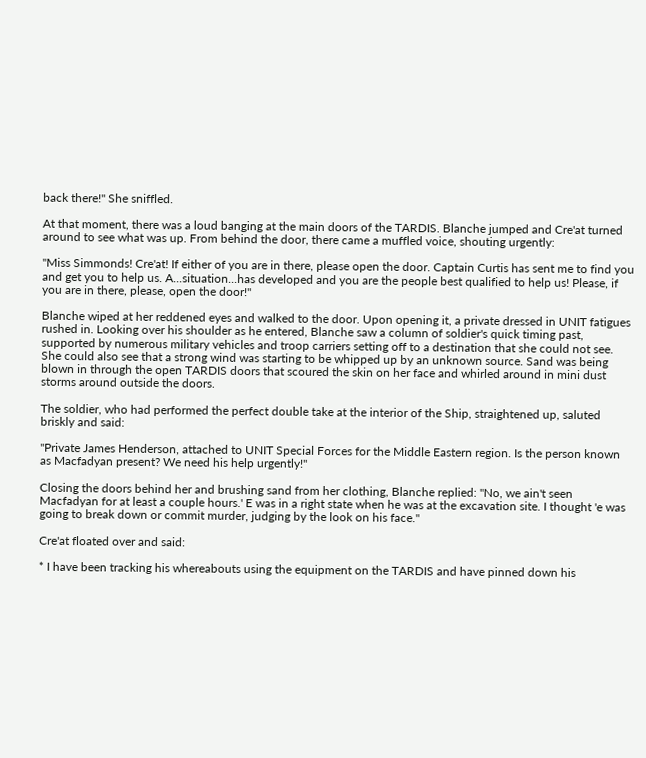back there!" She sniffled.

At that moment, there was a loud banging at the main doors of the TARDIS. Blanche jumped and Cre'at turned around to see what was up. From behind the door, there came a muffled voice, shouting urgently:

"Miss Simmonds! Cre'at! If either of you are in there, please open the door. Captain Curtis has sent me to find you and get you to help us. A...situation...has developed and you are the people best qualified to help us! Please, if you are in there, please, open the door!"

Blanche wiped at her reddened eyes and walked to the door. Upon opening it, a private dressed in UNIT fatigues rushed in. Looking over his shoulder as he entered, Blanche saw a column of soldier's quick timing past, supported by numerous military vehicles and troop carriers setting off to a destination that she could not see. She could also see that a strong wind was starting to be whipped up by an unknown source. Sand was being blown in through the open TARDIS doors that scoured the skin on her face and whirled around in mini dust storms around outside the doors.

The soldier, who had performed the perfect double take at the interior of the Ship, straightened up, saluted briskly and said:

"Private James Henderson, attached to UNIT Special Forces for the Middle Eastern region. Is the person known as Macfadyan present? We need his help urgently!"

Closing the doors behind her and brushing sand from her clothing, Blanche replied: "No, we ain't seen Macfadyan for at least a couple hours.' E was in a right state when he was at the excavation site. I thought 'e was going to break down or commit murder, judging by the look on his face."

Cre'at floated over and said:

* I have been tracking his whereabouts using the equipment on the TARDIS and have pinned down his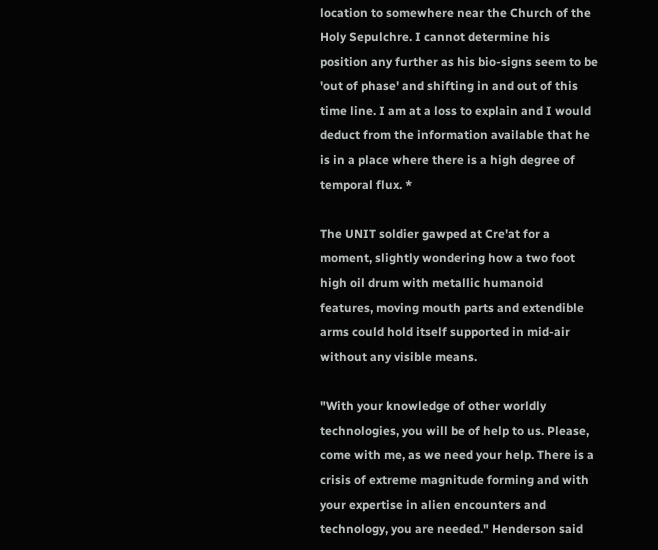location to somewhere near the Church of the Holy Sepulchre. I cannot determine his position any further as his bio-signs seem to be 'out of phase' and shifting in and out of this time line. I am at a loss to explain and I would deduct from the information available that he is in a place where there is a high degree of temporal flux. *

The UNIT soldier gawped at Cre'at for a moment, slightly wondering how a two foot high oil drum with metallic humanoid features, moving mouth parts and extendible arms could hold itself supported in mid-air without any visible means.

"With your knowledge of other worldly technologies, you will be of help to us. Please, come with me, as we need your help. There is a crisis of extreme magnitude forming and with your expertise in alien encounters and technology, you are needed." Henderson said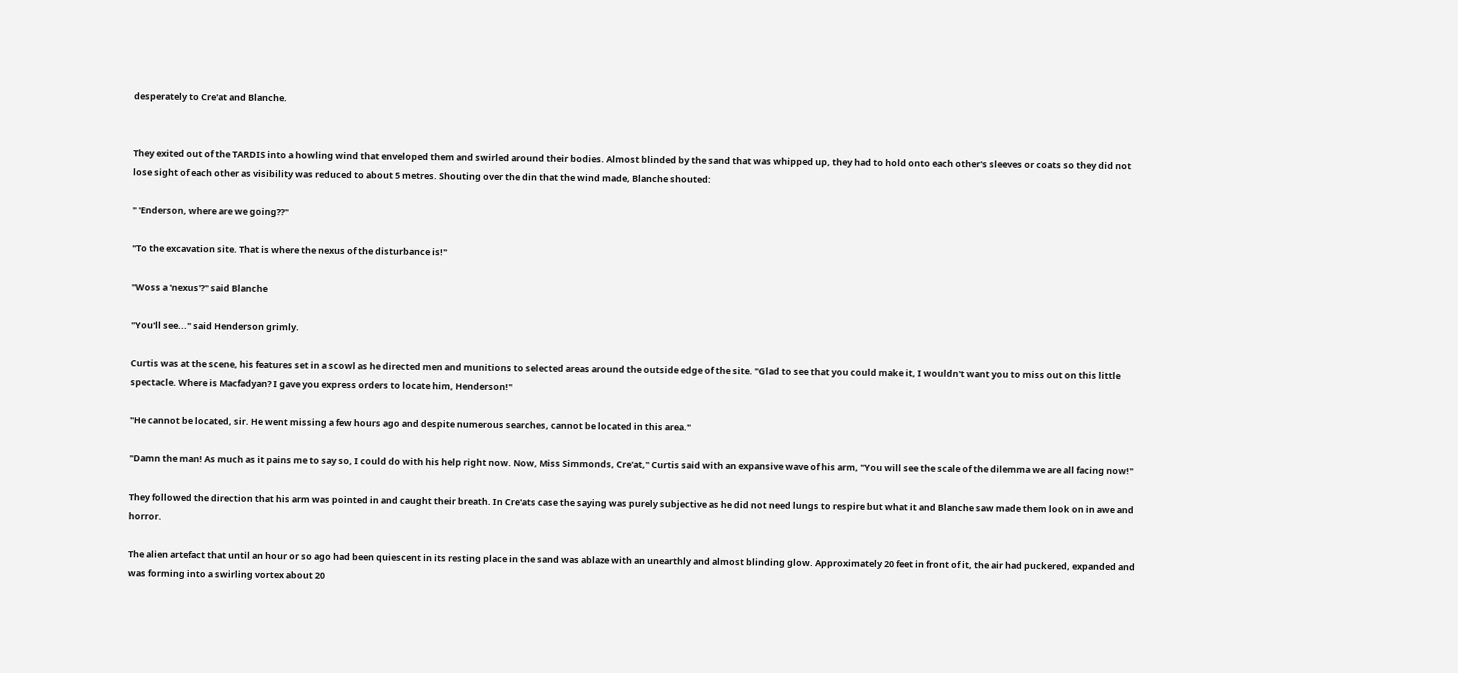desperately to Cre'at and Blanche.


They exited out of the TARDIS into a howling wind that enveloped them and swirled around their bodies. Almost blinded by the sand that was whipped up, they had to hold onto each other's sleeves or coats so they did not lose sight of each other as visibility was reduced to about 5 metres. Shouting over the din that the wind made, Blanche shouted:

" 'Enderson, where are we going??"

"To the excavation site. That is where the nexus of the disturbance is!"

"Woss a 'nexus'?" said Blanche

"You'll see..." said Henderson grimly.

Curtis was at the scene, his features set in a scowl as he directed men and munitions to selected areas around the outside edge of the site. "Glad to see that you could make it, I wouldn't want you to miss out on this little spectacle. Where is Macfadyan? I gave you express orders to locate him, Henderson!"

"He cannot be located, sir. He went missing a few hours ago and despite numerous searches, cannot be located in this area."

"Damn the man! As much as it pains me to say so, I could do with his help right now. Now, Miss Simmonds, Cre'at," Curtis said with an expansive wave of his arm, "You will see the scale of the dilemma we are all facing now!"

They followed the direction that his arm was pointed in and caught their breath. In Cre'ats case the saying was purely subjective as he did not need lungs to respire but what it and Blanche saw made them look on in awe and horror.

The alien artefact that until an hour or so ago had been quiescent in its resting place in the sand was ablaze with an unearthly and almost blinding glow. Approximately 20 feet in front of it, the air had puckered, expanded and was forming into a swirling vortex about 20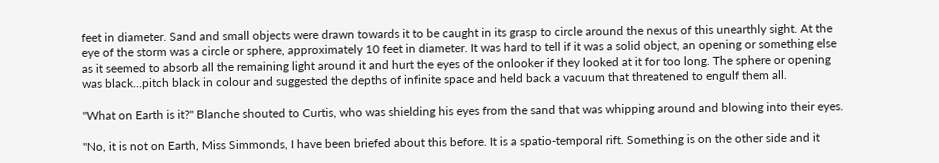feet in diameter. Sand and small objects were drawn towards it to be caught in its grasp to circle around the nexus of this unearthly sight. At the eye of the storm was a circle or sphere, approximately 10 feet in diameter. It was hard to tell if it was a solid object, an opening or something else as it seemed to absorb all the remaining light around it and hurt the eyes of the onlooker if they looked at it for too long. The sphere or opening was black...pitch black in colour and suggested the depths of infinite space and held back a vacuum that threatened to engulf them all.

"What on Earth is it?" Blanche shouted to Curtis, who was shielding his eyes from the sand that was whipping around and blowing into their eyes.

"No, it is not on Earth, Miss Simmonds, I have been briefed about this before. It is a spatio-temporal rift. Something is on the other side and it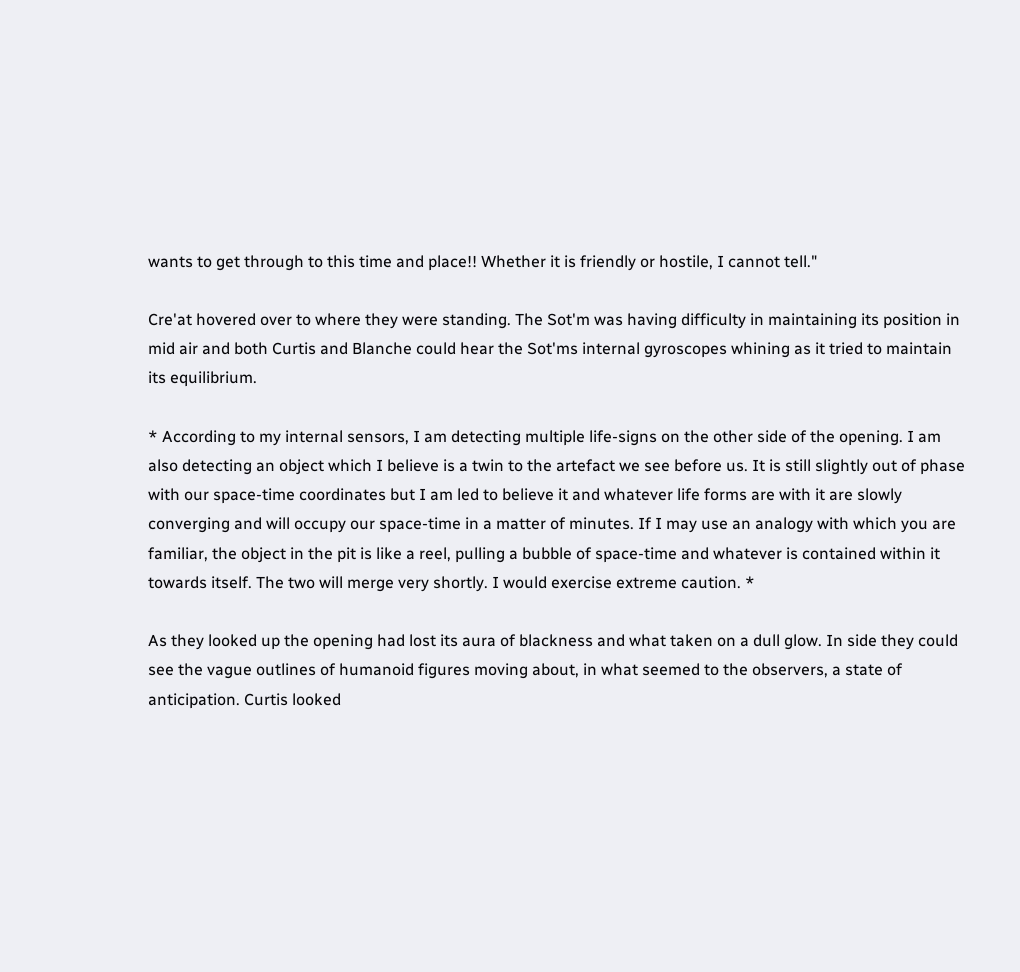wants to get through to this time and place!! Whether it is friendly or hostile, I cannot tell."

Cre'at hovered over to where they were standing. The Sot'm was having difficulty in maintaining its position in mid air and both Curtis and Blanche could hear the Sot'ms internal gyroscopes whining as it tried to maintain its equilibrium.

* According to my internal sensors, I am detecting multiple life-signs on the other side of the opening. I am also detecting an object which I believe is a twin to the artefact we see before us. It is still slightly out of phase with our space-time coordinates but I am led to believe it and whatever life forms are with it are slowly converging and will occupy our space-time in a matter of minutes. If I may use an analogy with which you are familiar, the object in the pit is like a reel, pulling a bubble of space-time and whatever is contained within it towards itself. The two will merge very shortly. I would exercise extreme caution. *

As they looked up the opening had lost its aura of blackness and what taken on a dull glow. In side they could see the vague outlines of humanoid figures moving about, in what seemed to the observers, a state of anticipation. Curtis looked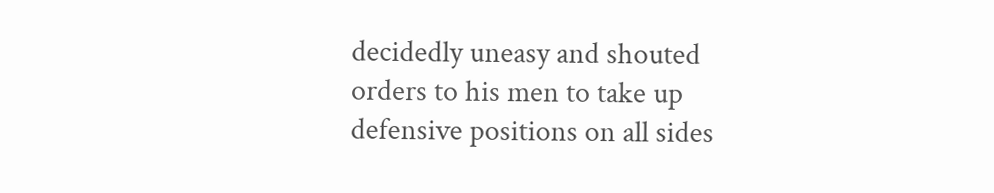decidedly uneasy and shouted orders to his men to take up defensive positions on all sides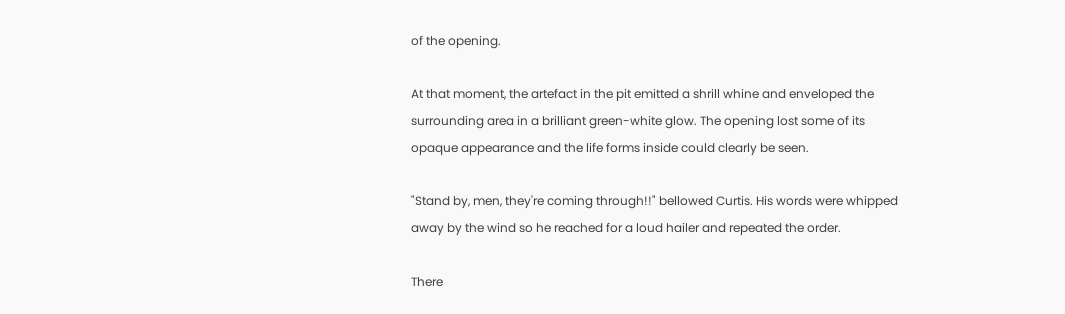of the opening.

At that moment, the artefact in the pit emitted a shrill whine and enveloped the surrounding area in a brilliant green-white glow. The opening lost some of its opaque appearance and the life forms inside could clearly be seen.

"Stand by, men, they're coming through!!" bellowed Curtis. His words were whipped away by the wind so he reached for a loud hailer and repeated the order.

There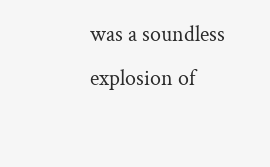was a soundless explosion of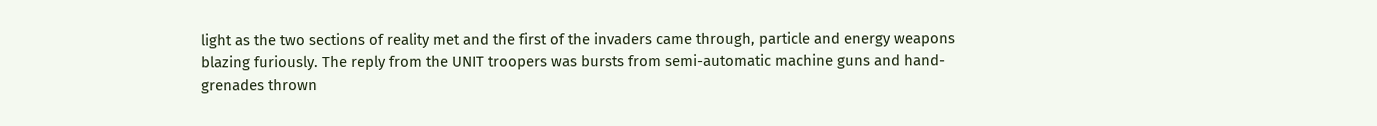light as the two sections of reality met and the first of the invaders came through, particle and energy weapons blazing furiously. The reply from the UNIT troopers was bursts from semi-automatic machine guns and hand-grenades thrown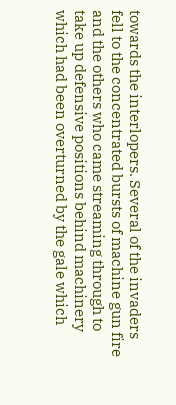towards the interlopers. Several of the invaders fell to the concentrated bursts of machine gun fire and the others who came streaming through to take up defensive positions behind machinery which had been overturned by the gale which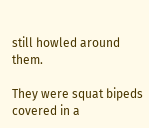still howled around them.

They were squat bipeds covered in a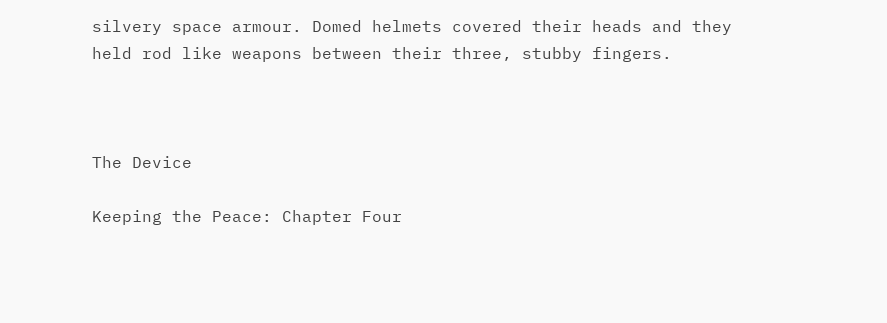silvery space armour. Domed helmets covered their heads and they held rod like weapons between their three, stubby fingers.



The Device

Keeping the Peace: Chapter Four